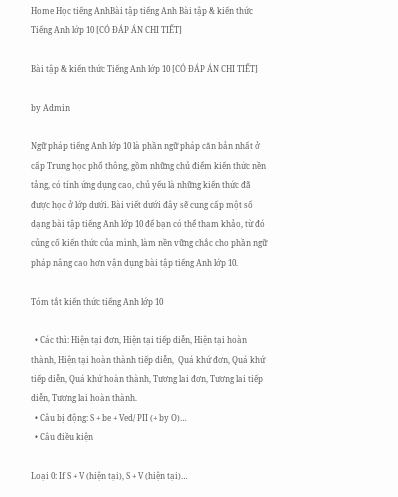Home Học tiếng AnhBài tập tiếng Anh Bài tập & kiến thức Tiếng Anh lớp 10 [CÓ ĐÁP ÁN CHI TIẾT]

Bài tập & kiến thức Tiếng Anh lớp 10 [CÓ ĐÁP ÁN CHI TIẾT]

by Admin

Ngữ pháp tiếng Anh lớp 10 là phần ngữ pháp căn bản nhất ở cấp Trung học phổ thông, gồm những chủ điểm kiến thức nền tảng, có tính ứng dụng cao, chủ yếu là những kiến thức đã được học ở lớp dưới. Bài viết dưới đây sẽ cung cấp một số dạng bài tập tiếng Anh lớp 10 để bạn có thể tham khảo, từ đó củng cố kiến thức của mình, làm nền vững chắc cho phần ngữ pháp nâng cao hơn vận dụng bài tập tiếng Anh lớp 10.

Tóm tắt kiến thức tiếng Anh lớp 10

  • Các thì: Hiện tại đơn, Hiện tại tiếp diễn, Hiện tại hoàn thành, Hiện tại hoàn thành tiếp diễn,  Quá khứ đơn, Quá khứ tiếp diễn, Quá khứ hoàn thành, Tương lai đơn, Tương lai tiếp diễn, Tương lai hoàn thành.
  • Câu bị động: S + be + Ved/ PII (+ by O)…
  • Câu điều kiện

Loại 0: If S + V (hiện tại), S + V (hiện tại)…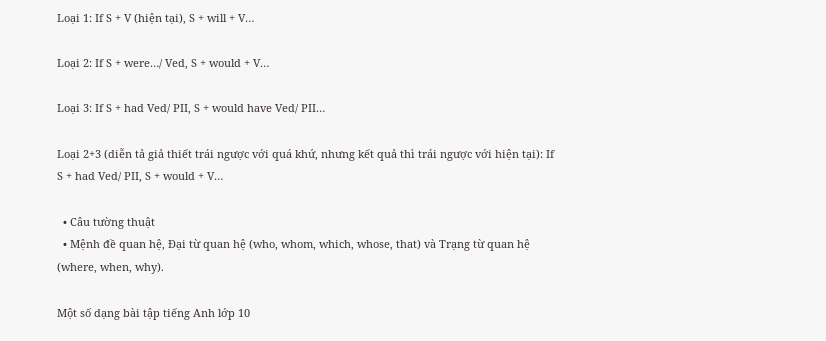Loại 1: If S + V (hiện tại), S + will + V…

Loại 2: If S + were…/ Ved, S + would + V…

Loại 3: If S + had Ved/ PII, S + would have Ved/ PII…

Loại 2+3 (diễn tả giả thiết trái ngược với quá khứ, nhưng kết quả thì trái ngược với hiện tại): If S + had Ved/ PII, S + would + V…

  • Câu tường thuật
  • Mệnh đề quan hệ, Đại từ quan hệ (who, whom, which, whose, that) và Trạng từ quan hệ (where, when, why).

Một số dạng bài tập tiếng Anh lớp 10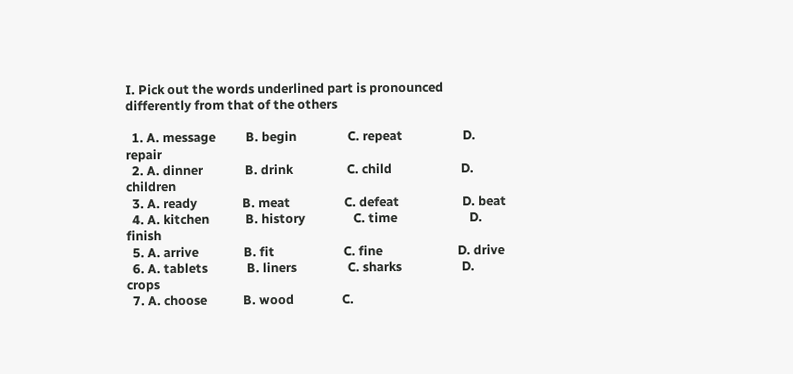I. Pick out the words underlined part is pronounced differently from that of the others

  1. A. message          B. begin                 C. repeat                    D. repair
  2. A. dinner              B. drink                  C. child                       D. children
  3. A. ready               B. meat                  C. defeat                     D. beat
  4. A. kitchen            B. history                C. time                        D. finish
  5. A. arrive               B. fit                       C. fine                         D. drive
  6. A. tablets             B. liners                 C. sharks                    D. crops
  7. A. choose            B. wood                C.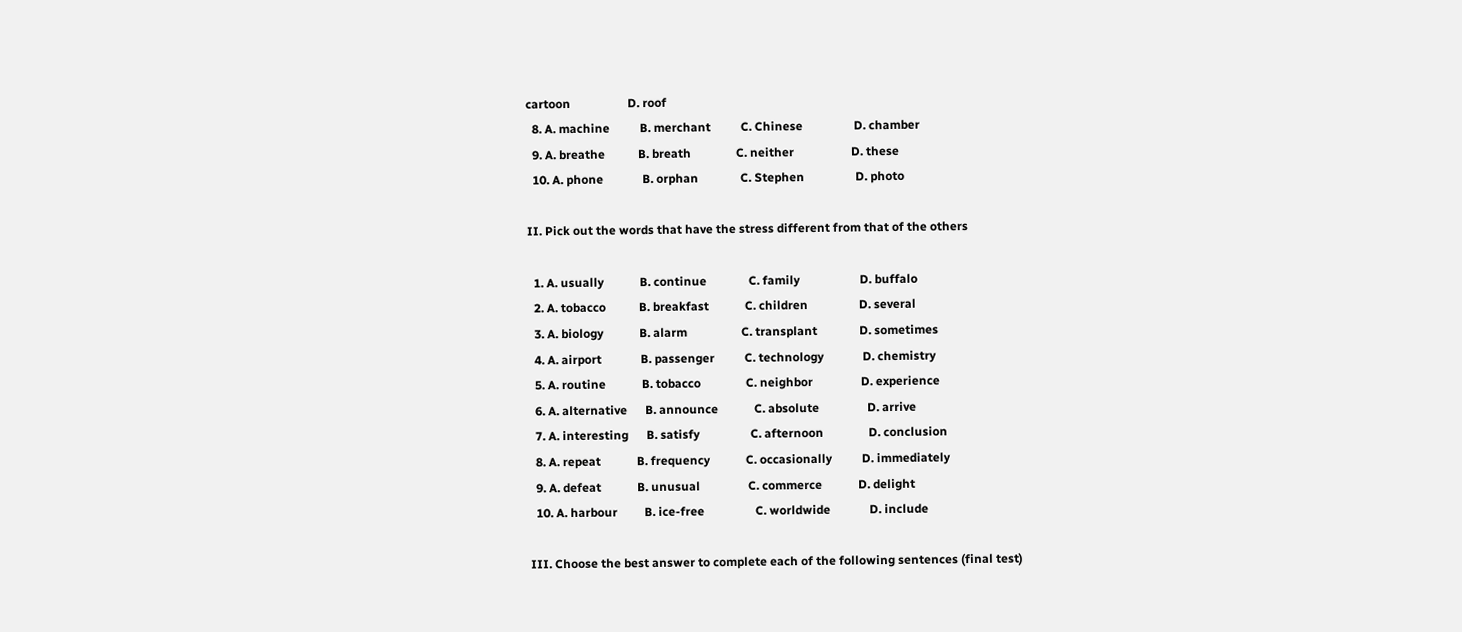cartoon                   D. roof
  8. A. machine          B. merchant          C. Chinese                 D. chamber
  9. A. breathe           B. breath               C. neither                   D. these
  10. A. phone             B. orphan              C. Stephen                 D. photo

II. Pick out the words that have the stress different from that of the others

  1. A. usually            B. continue              C. family                    D. buffalo
  2. A. tobacco           B. breakfast            C. children                 D. several
  3. A. biology            B. alarm                  C. transplant              D. sometimes
  4. A. airport             B. passenger          C. technology             D. chemistry
  5. A. routine            B. tobacco               C. neighbor                D. experience
  6. A. alternative      B. announce            C. absolute                D. arrive
  7. A. interesting      B. satisfy                 C. afternoon               D. conclusion
  8. A. repeat            B. frequency            C. occasionally          D. immediately
  9. A. defeat            B. unusual                C. commerce            D. delight
  10. A. harbour         B. ice-free                 C. worldwide             D. include

III. Choose the best answer to complete each of the following sentences (final test)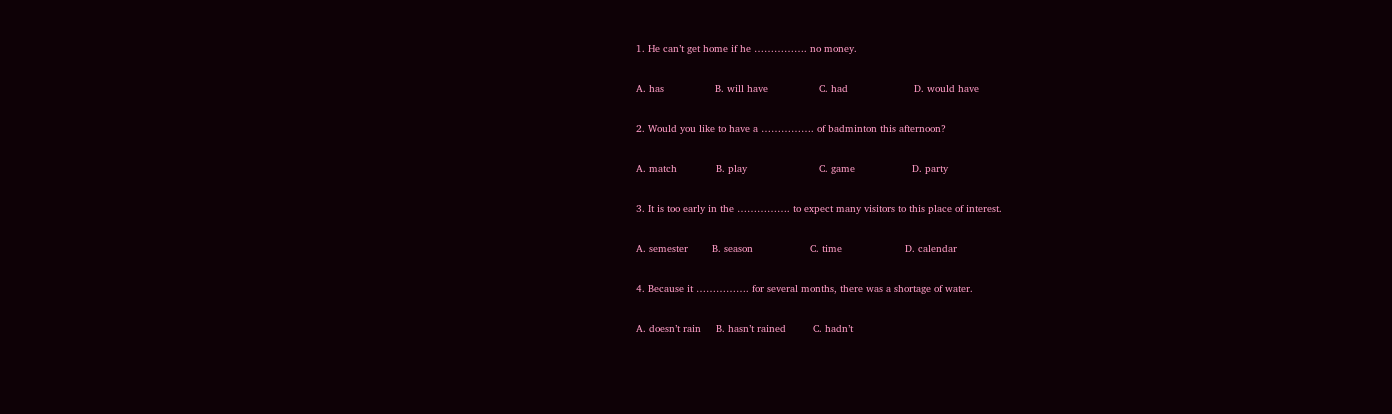1. He can’t get home if he ……………. no money.

A. has                 B. will have                 C. had                      D. would have

2. Would you like to have a ……………. of badminton this afternoon?

A. match             B. play                        C. game                   D. party

3. It is too early in the ……………. to expect many visitors to this place of interest.

A. semester        B. season                   C. time                     D. calendar

4. Because it ……………. for several months, there was a shortage of water.

A. doesn’t rain     B. hasn’t rained         C. hadn’t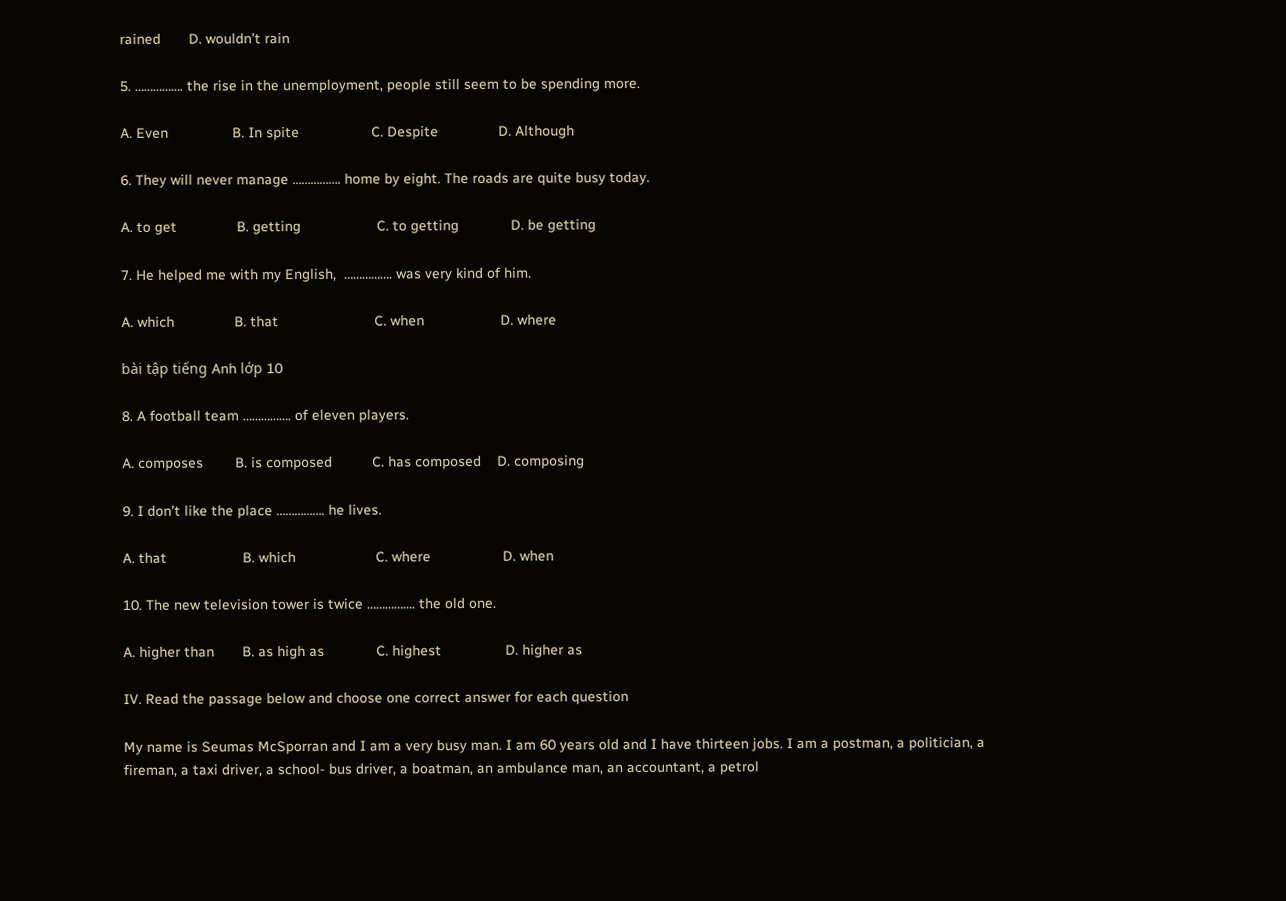rained       D. wouldn’t rain

5. ……………. the rise in the unemployment, people still seem to be spending more.

A. Even                B. In spite                  C. Despite               D. Although

6. They will never manage ……………. home by eight. The roads are quite busy today.

A. to get               B. getting                   C. to getting             D. be getting

7. He helped me with my English,  ……………. was very kind of him.

A. which               B. that                        C. when                   D. where

bài tập tiếng Anh lớp 10

8. A football team ……………. of eleven players.

A. composes        B. is composed          C. has composed    D. composing

9. I don’t like the place ……………. he lives.

A. that                   B. which                    C. where                  D. when

10. The new television tower is twice ……………. the old one.

A. higher than       B. as high as             C. highest                D. higher as

IV. Read the passage below and choose one correct answer for each question

My name is Seumas McSporran and I am a very busy man. I am 60 years old and I have thirteen jobs. I am a postman, a politician, a fireman, a taxi driver, a school- bus driver, a boatman, an ambulance man, an accountant, a petrol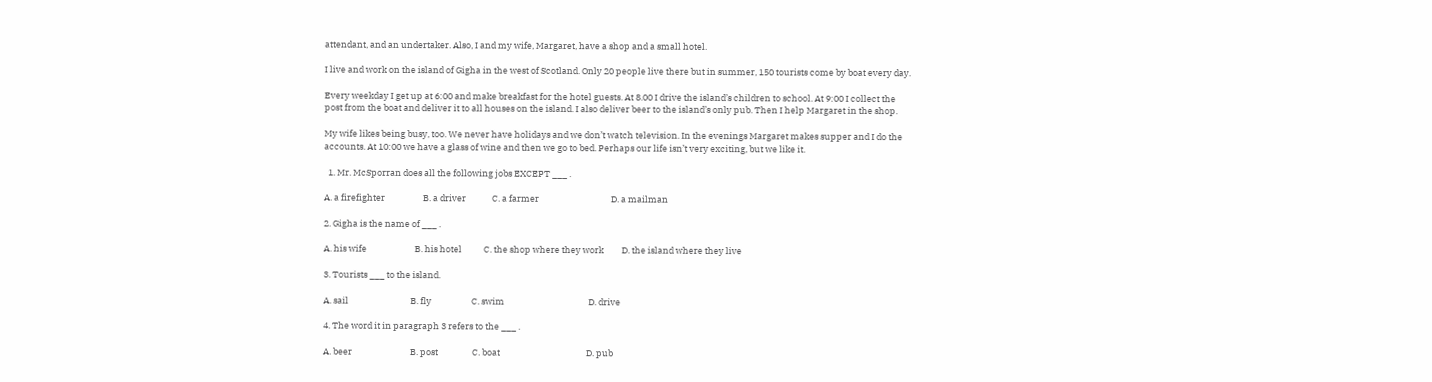attendant, and an undertaker. Also, I and my wife, Margaret, have a shop and a small hotel.

I live and work on the island of Gigha in the west of Scotland. Only 20 people live there but in summer, 150 tourists come by boat every day.

Every weekday I get up at 6:00 and make breakfast for the hotel guests. At 8.00 I drive the island’s children to school. At 9:00 I collect the post from the boat and deliver it to all houses on the island. I also deliver beer to the island’s only pub. Then I help Margaret in the shop.

My wife likes being busy, too. We never have holidays and we don’t watch television. In the evenings Margaret makes supper and I do the accounts. At 10:00 we have a glass of wine and then we go to bed. Perhaps our life isn’t very exciting, but we like it.

  1. Mr. McSporran does all the following jobs EXCEPT ___ .

A. a firefighter                   B. a driver             C. a farmer                                    D. a mailman

2. Gigha is the name of ___ .

A. his wife                        B. his hotel           C. the shop where they work         D. the island where they live

3. Tourists ___ to the island.

A. sail                               B. fly                    C. swim                                          D. drive

4. The word it in paragraph 3 refers to the ___ .

A. beer                             B. post                 C. boat                                           D. pub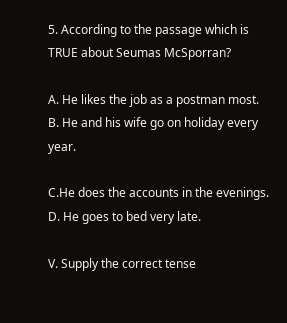5. According to the passage which is TRUE about Seumas McSporran?

A. He likes the job as a postman most.              B. He and his wife go on holiday every year.

C.He does the accounts in the evenings.            D. He goes to bed very late.

V. Supply the correct tense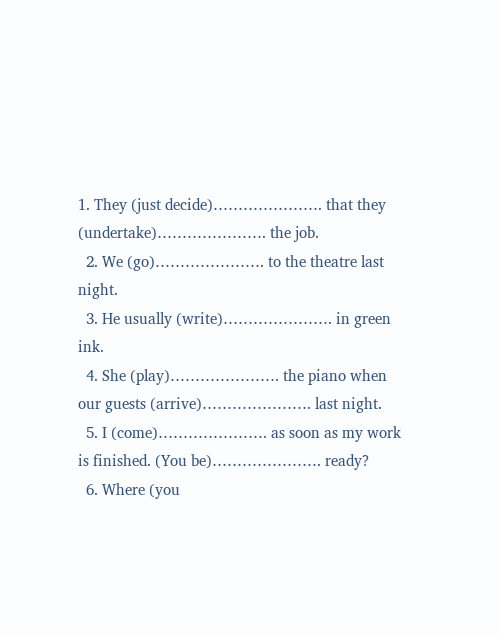1. They (just decide)…………………. that they (undertake)…………………. the job.
  2. We (go)…………………. to the theatre last night.
  3. He usually (write)…………………. in green ink.
  4. She (play)…………………. the piano when our guests (arrive)…………………. last night.
  5. I (come)…………………. as soon as my work is finished. (You be)…………………. ready?
  6. Where (you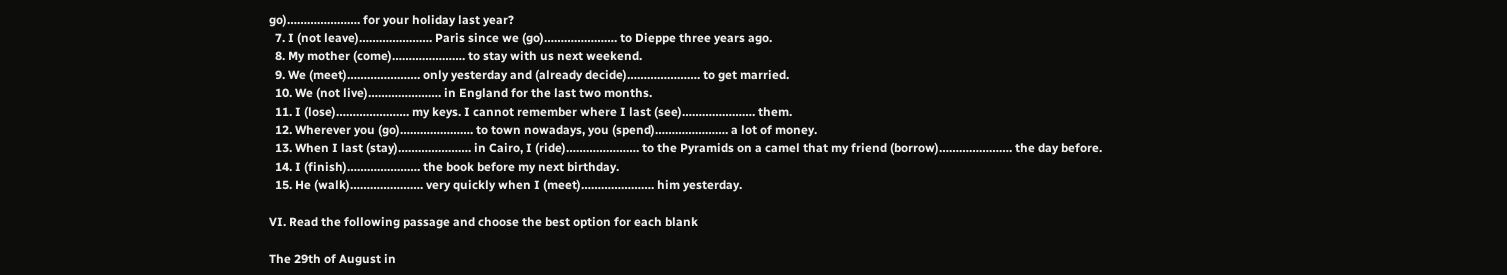go)…………………. for your holiday last year?
  7. I (not leave)…………………. Paris since we (go)…………………. to Dieppe three years ago.
  8. My mother (come)…………………. to stay with us next weekend.
  9. We (meet)…………………. only yesterday and (already decide)…………………. to get married.
  10. We (not live)…………………. in England for the last two months.
  11. I (lose)…………………. my keys. I cannot remember where I last (see)…………………. them.
  12. Wherever you (go)…………………. to town nowadays, you (spend)…………………. a lot of money.
  13. When I last (stay)…………………. in Cairo, I (ride)…………………. to the Pyramids on a camel that my friend (borrow)…………………. the day before.
  14. I (finish)…………………. the book before my next birthday.
  15. He (walk)…………………. very quickly when I (meet)…………………. him yesterday.

VI. Read the following passage and choose the best option for each blank

The 29th of August in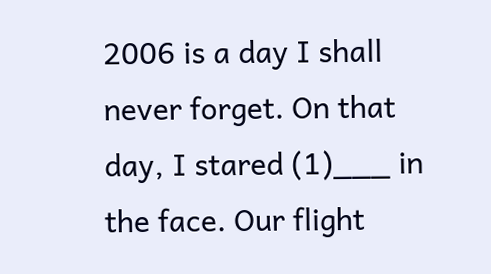2006 is a day I shall never forget. On that day, I stared (1)___ in the face. Our flight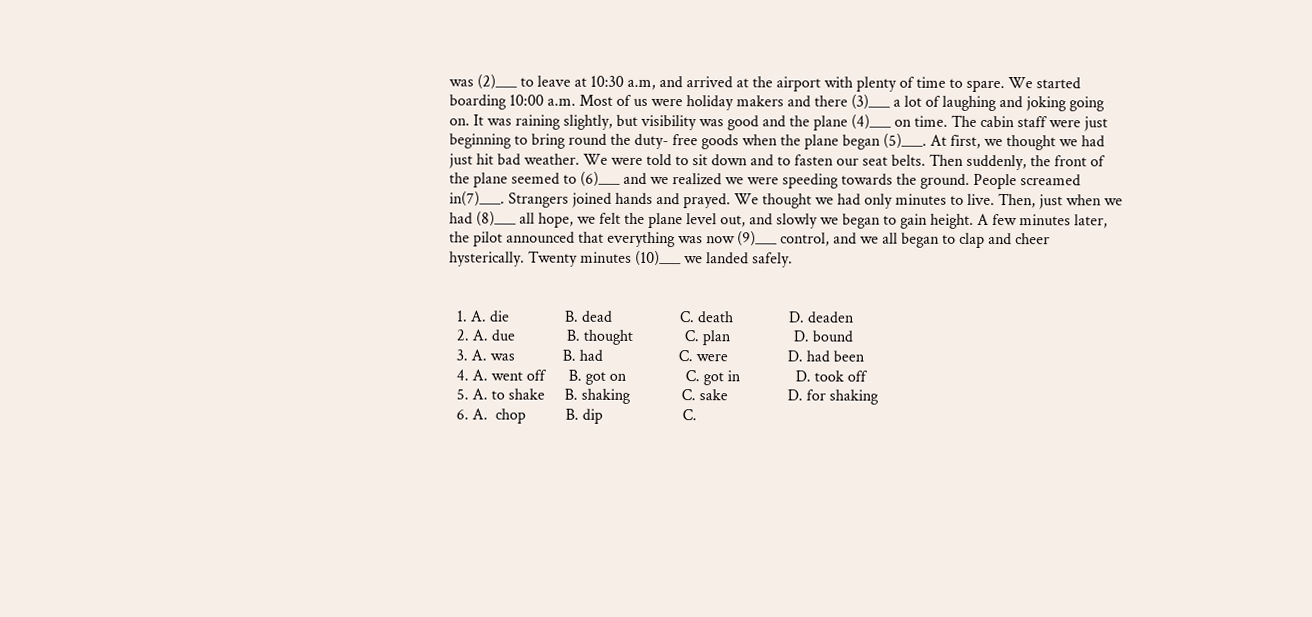was (2)___ to leave at 10:30 a.m, and arrived at the airport with plenty of time to spare. We started boarding 10:00 a.m. Most of us were holiday makers and there (3)___ a lot of laughing and joking going on. It was raining slightly, but visibility was good and the plane (4)___ on time. The cabin staff were just beginning to bring round the duty- free goods when the plane began (5)___. At first, we thought we had just hit bad weather. We were told to sit down and to fasten our seat belts. Then suddenly, the front of the plane seemed to (6)___ and we realized we were speeding towards the ground. People screamed in(7)___. Strangers joined hands and prayed. We thought we had only minutes to live. Then, just when we had (8)___ all hope, we felt the plane level out, and slowly we began to gain height. A few minutes later, the pilot announced that everything was now (9)___ control, and we all began to clap and cheer hysterically. Twenty minutes (10)___ we landed safely.


  1. A. die              B. dead                 C. death              D. deaden
  2. A. due             B. thought             C. plan                D. bound
  3. A. was            B. had                   C. were               D. had been
  4. A. went off      B. got on               C. got in              D. took off
  5. A. to shake     B. shaking             C. sake               D. for shaking
  6. A.  chop          B. dip                    C.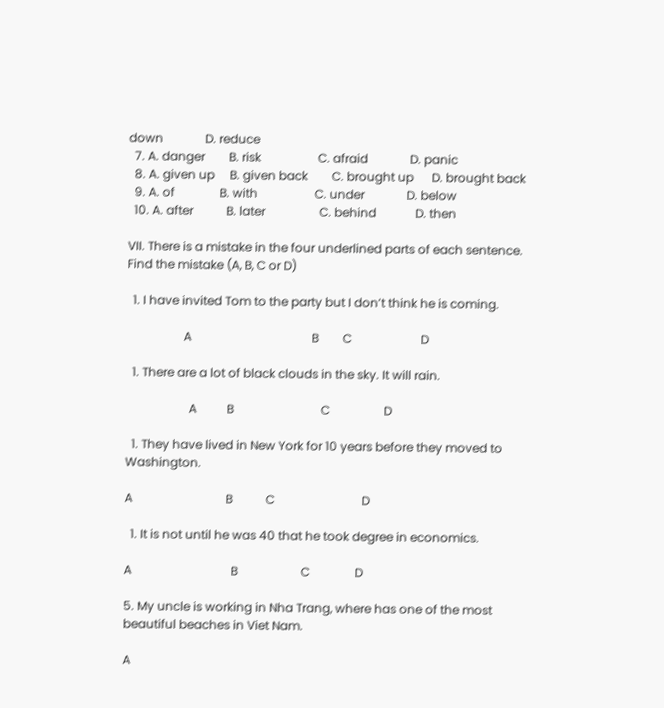down              D. reduce
  7. A. danger        B. risk                   C. afraid              D. panic
  8. A. given up     B. given back        C. brought up      D. brought back
  9. A. of               B. with                   C. under              D. below
  10. A. after           B. later                  C. behind             D. then

VII. There is a mistake in the four underlined parts of each sentence. Find the mistake (A, B, C or D)

  1. I have invited Tom to the party but I don’t think he is coming.

                   A                                        B        C                       D

  1. There are a lot of black clouds in the sky. It will rain.

                     A          B                             C                  D

  1. They have lived in New York for 10 years before they moved to Washington.

A                               B           C                             D

  1. It is not until he was 40 that he took degree in economics.

A                                 B                     C               D

5. My uncle is working in Nha Trang, where has one of the most beautiful beaches in Viet Nam.

A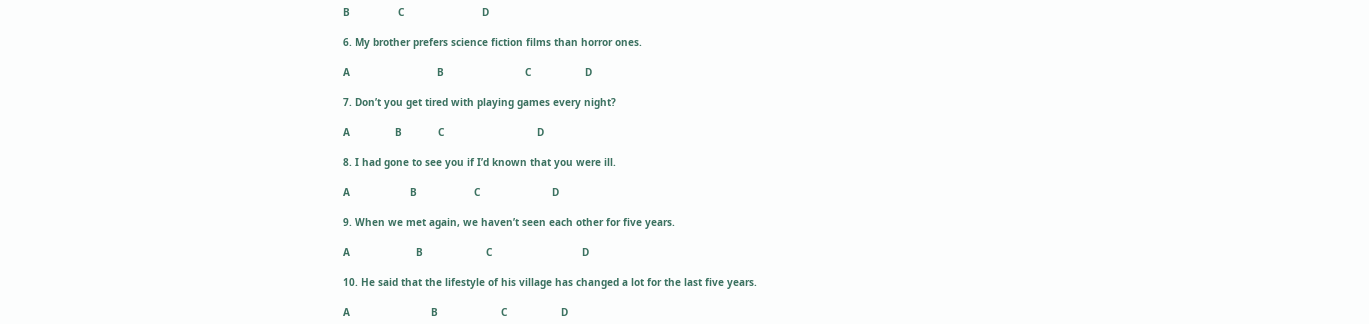B                C                          D

6. My brother prefers science fiction films than horror ones.

A                             B                           C                  D

7. Don’t you get tired with playing games every night?

A               B            C                               D

8. I had gone to see you if I’d known that you were ill.

A                    B                   C                        D

9. When we met again, we haven’t seen each other for five years.

A                      B                     C                              D

10. He said that the lifestyle of his village has changed a lot for the last five years.

A                           B                     C                  D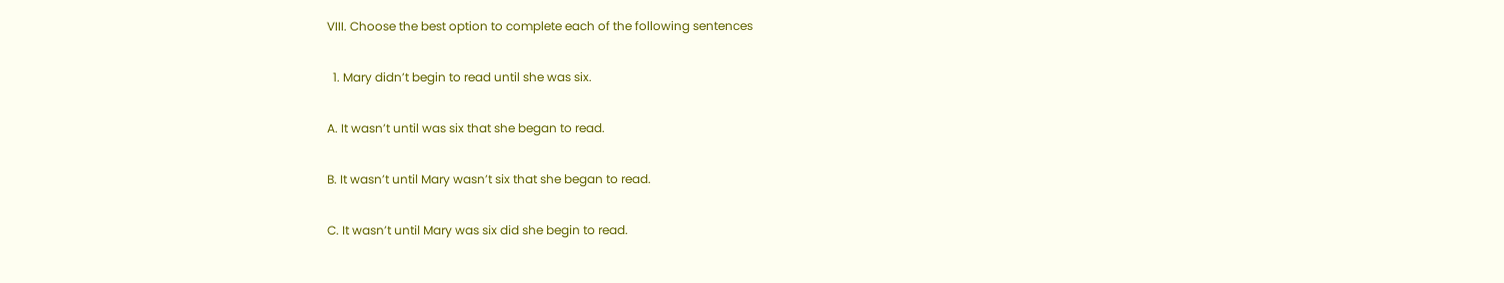VIII. Choose the best option to complete each of the following sentences

  1. Mary didn’t begin to read until she was six.

A. It wasn’t until was six that she began to read.

B. It wasn’t until Mary wasn’t six that she began to read.

C. It wasn’t until Mary was six did she begin to read.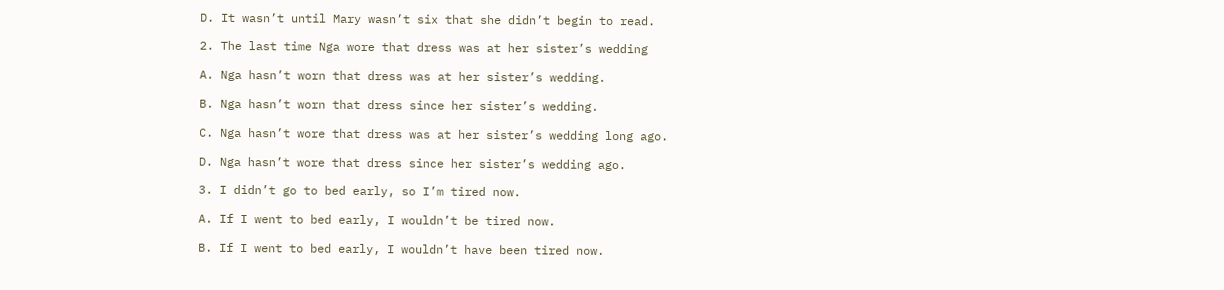D. It wasn’t until Mary wasn’t six that she didn’t begin to read.

2. The last time Nga wore that dress was at her sister’s wedding

A. Nga hasn’t worn that dress was at her sister’s wedding.

B. Nga hasn’t worn that dress since her sister’s wedding.

C. Nga hasn’t wore that dress was at her sister’s wedding long ago.

D. Nga hasn’t wore that dress since her sister’s wedding ago.

3. I didn’t go to bed early, so I’m tired now.

A. If I went to bed early, I wouldn’t be tired now.

B. If I went to bed early, I wouldn’t have been tired now.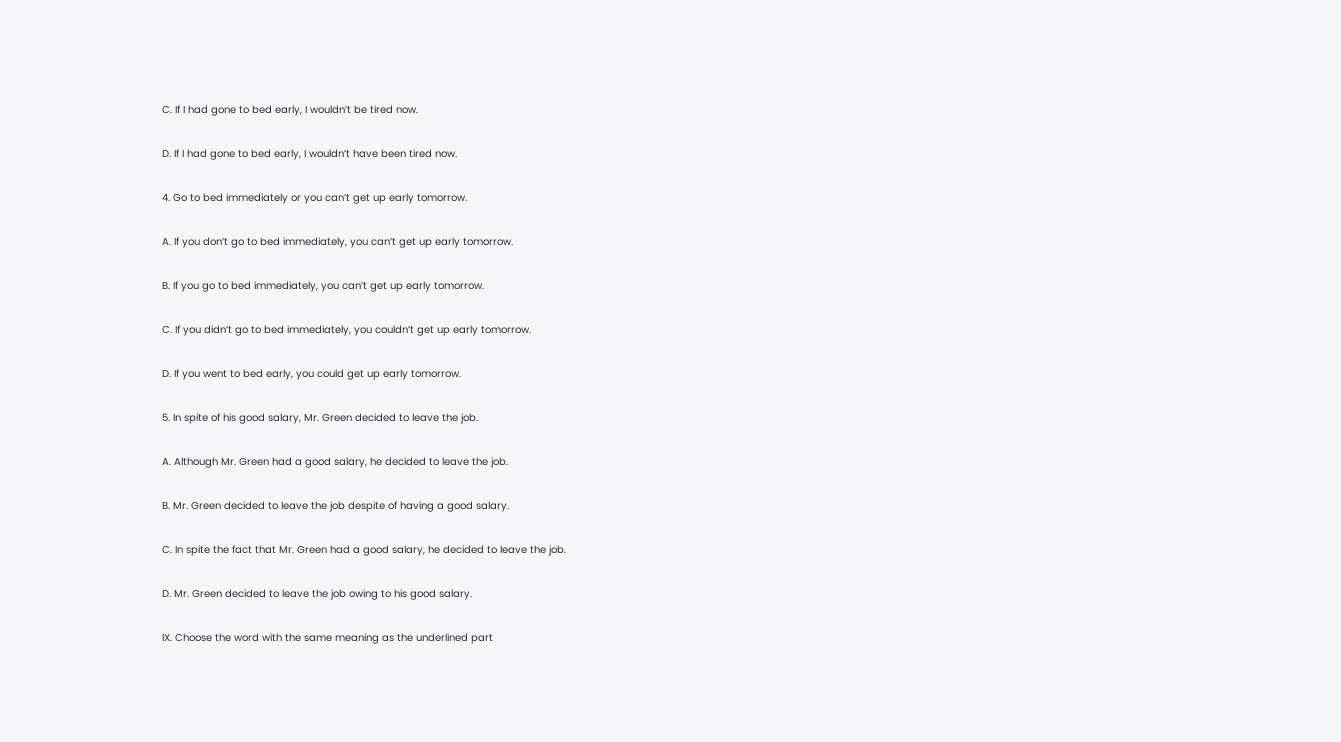C. If I had gone to bed early, I wouldn’t be tired now.

D. If I had gone to bed early, I wouldn’t have been tired now.

4. Go to bed immediately or you can’t get up early tomorrow.

A. If you don’t go to bed immediately, you can’t get up early tomorrow.

B. If you go to bed immediately, you can’t get up early tomorrow.

C. If you didn’t go to bed immediately, you couldn’t get up early tomorrow.

D. If you went to bed early, you could get up early tomorrow.

5. In spite of his good salary, Mr. Green decided to leave the job.

A. Although Mr. Green had a good salary, he decided to leave the job.

B. Mr. Green decided to leave the job despite of having a good salary.

C. In spite the fact that Mr. Green had a good salary, he decided to leave the job.

D. Mr. Green decided to leave the job owing to his good salary.

IX. Choose the word with the same meaning as the underlined part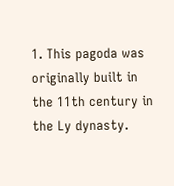1. This pagoda was originally built in the 11th century in the Ly dynasty.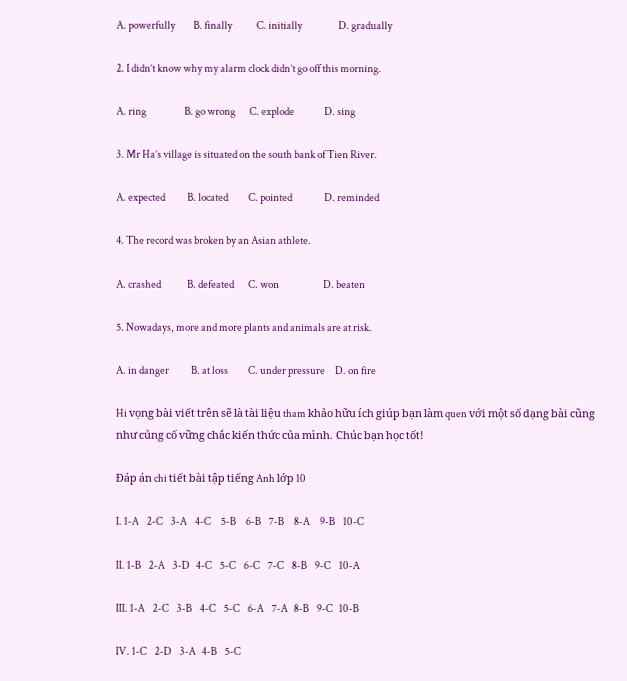A. powerfully         B. finally            C. initially                  D. gradually

2. I didn’t know why my alarm clock didn’t go off this morning.

A. ring                   B. go wrong       C. explode               D. sing

3. Mr Ha’s village is situated on the south bank of Tien River.

A. expected           B. located          C. pointed                D. reminded

4. The record was broken by an Asian athlete.

A. crashed             B. defeated       C. won                      D. beaten

5. Nowadays, more and more plants and animals are at risk.

A. in danger           B. at loss          C. under pressure     D. on fire

Hi vọng bài viết trên sẽ là tài liệu tham khảo hữu ích giúp bạn làm quen với một số dạng bài cũng như củng cố vững chắc kiến thức của mình. Chúc bạn học tốt!

Đáp án chi tiết bài tập tiếng Anh lớp 10

I. 1-A    2-C    3-A    4-C     5-B     6-B    7-B     8-A     9-B    10-C

II. 1-B    2-A    3-D   4-C    5-C    6-C    7-C    8-B    9-C    10-A

III. 1-A    2-C    3-B    4-C    5-C    6-A    7-A   8-B    9-C   10-B

IV. 1-C    2-D    3-A   4-B    5-C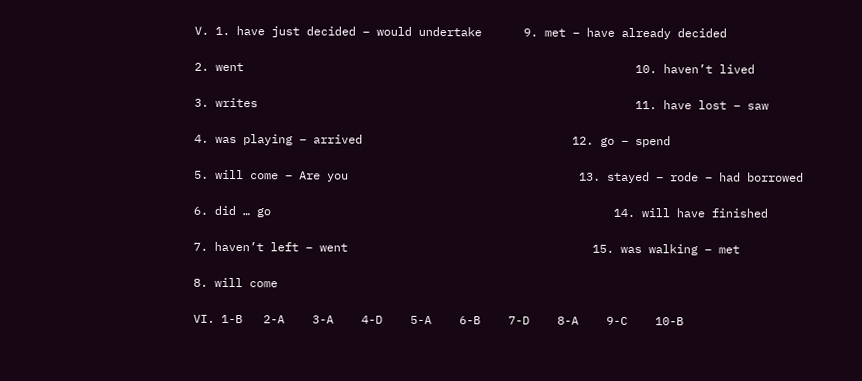V. 1. have just decided – would undertake      9. met – have already decided

2. went                                                        10. haven’t lived

3. writes                                                      11. have lost – saw

4. was playing – arrived                              12. go – spend

5. will come – Are you                                 13. stayed – rode – had borrowed

6. did … go                                                 14. will have finished

7. haven’t left – went                                   15. was walking – met

8. will come

VI. 1-B   2-A    3-A    4-D    5-A    6-B    7-D    8-A    9-C    10-B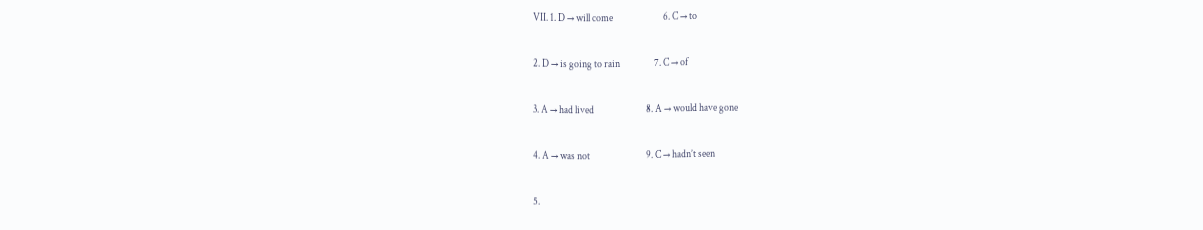VII. 1. D → will come                         6. C → to

2. D → is going to rain                 7. C → of

3. A → had lived                          8. A → would have gone

4. A → was not                            9. C → hadn’t seen

5.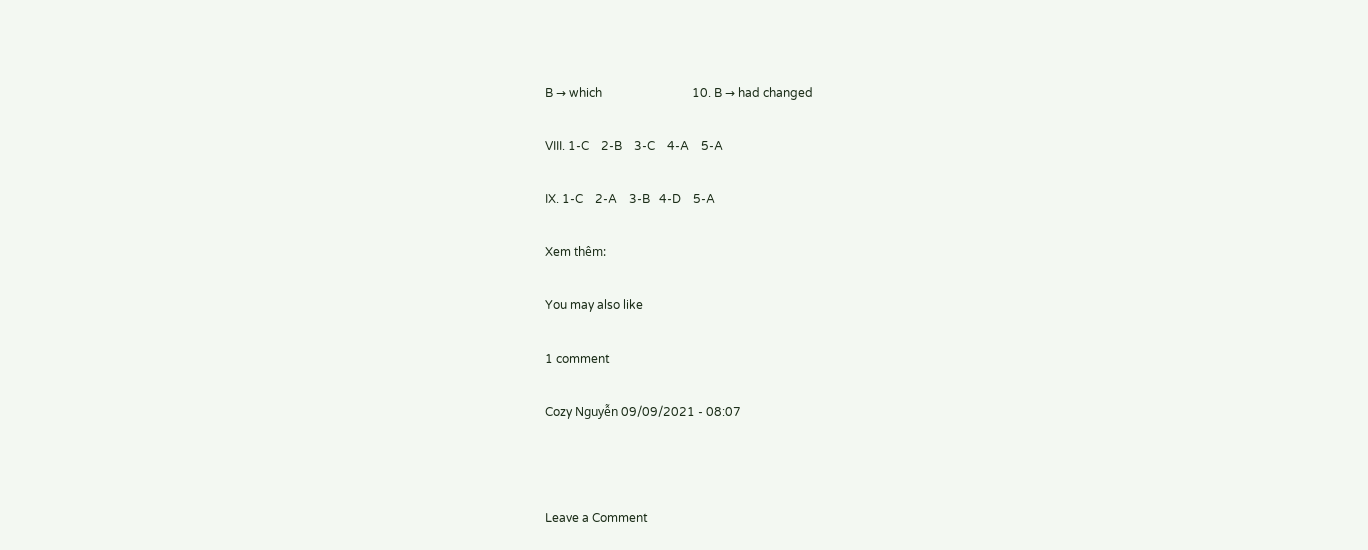B → which                              10. B → had changed

VIII. 1-C    2-B    3-C    4-A    5-A

IX. 1-C    2-A    3-B   4-D    5-A

Xem thêm:

You may also like

1 comment

Cozy Nguyễn 09/09/2021 - 08:07



Leave a Comment